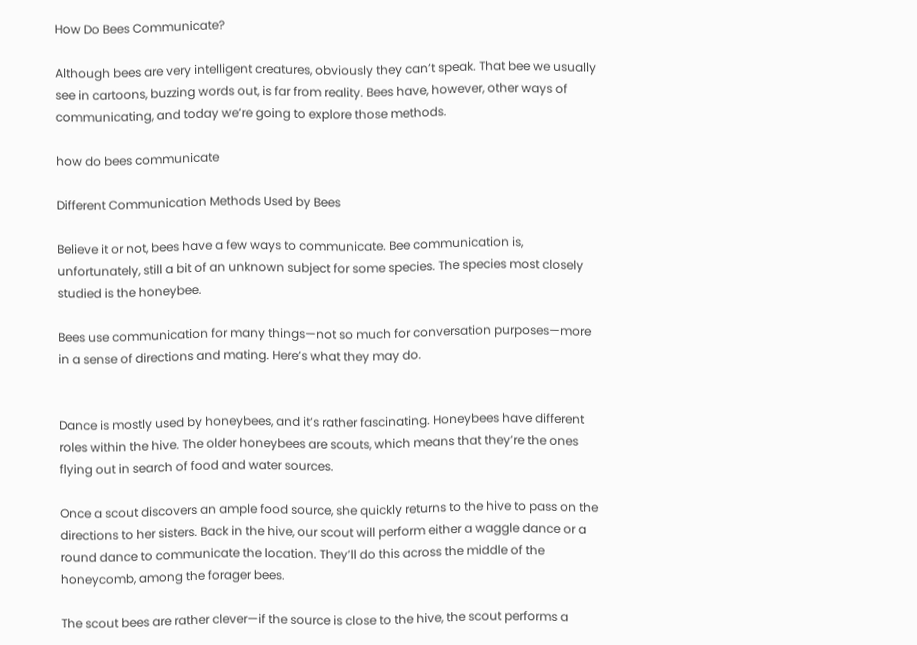How Do Bees Communicate?

Although bees are very intelligent creatures, obviously they can’t speak. That bee we usually see in cartoons, buzzing words out, is far from reality. Bees have, however, other ways of communicating, and today we’re going to explore those methods.

how do bees communicate

Different Communication Methods Used by Bees

Believe it or not, bees have a few ways to communicate. Bee communication is, unfortunately, still a bit of an unknown subject for some species. The species most closely studied is the honeybee.

Bees use communication for many things—not so much for conversation purposes—more in a sense of directions and mating. Here’s what they may do.


Dance is mostly used by honeybees, and it’s rather fascinating. Honeybees have different roles within the hive. The older honeybees are scouts, which means that they’re the ones flying out in search of food and water sources.

Once a scout discovers an ample food source, she quickly returns to the hive to pass on the directions to her sisters. Back in the hive, our scout will perform either a waggle dance or a round dance to communicate the location. They’ll do this across the middle of the honeycomb, among the forager bees.

The scout bees are rather clever—if the source is close to the hive, the scout performs a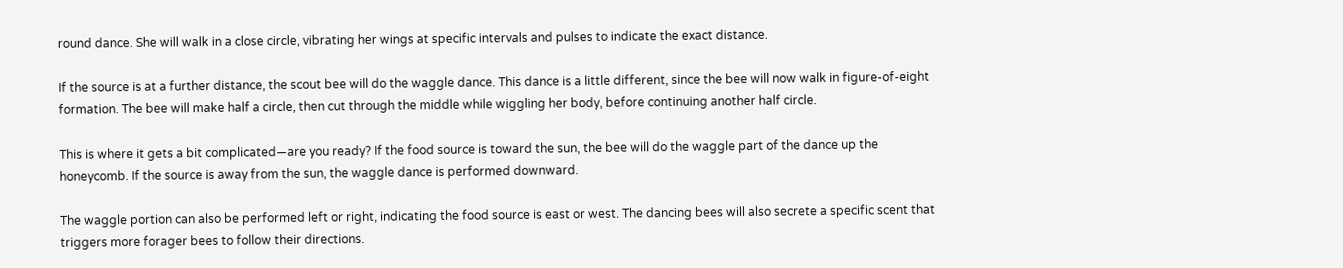round dance. She will walk in a close circle, vibrating her wings at specific intervals and pulses to indicate the exact distance.

If the source is at a further distance, the scout bee will do the waggle dance. This dance is a little different, since the bee will now walk in figure-of-eight formation. The bee will make half a circle, then cut through the middle while wiggling her body, before continuing another half circle.

This is where it gets a bit complicated—are you ready? If the food source is toward the sun, the bee will do the waggle part of the dance up the honeycomb. If the source is away from the sun, the waggle dance is performed downward.

The waggle portion can also be performed left or right, indicating the food source is east or west. The dancing bees will also secrete a specific scent that triggers more forager bees to follow their directions.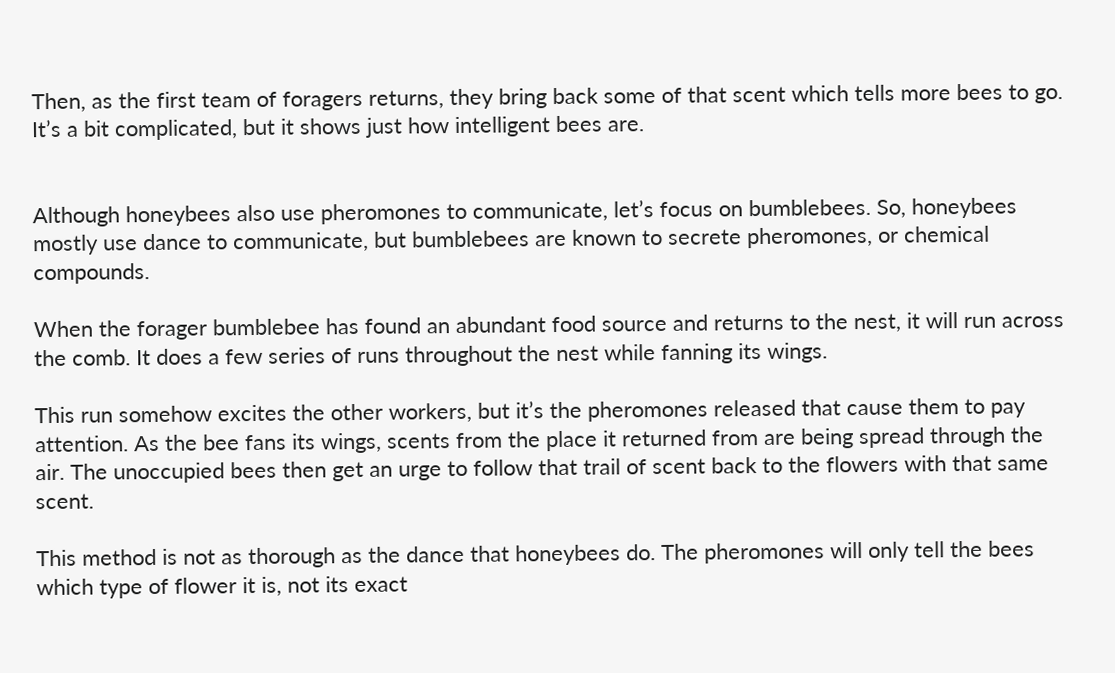Then, as the first team of foragers returns, they bring back some of that scent which tells more bees to go. It’s a bit complicated, but it shows just how intelligent bees are.


Although honeybees also use pheromones to communicate, let’s focus on bumblebees. So, honeybees mostly use dance to communicate, but bumblebees are known to secrete pheromones, or chemical compounds.

When the forager bumblebee has found an abundant food source and returns to the nest, it will run across the comb. It does a few series of runs throughout the nest while fanning its wings.

This run somehow excites the other workers, but it’s the pheromones released that cause them to pay attention. As the bee fans its wings, scents from the place it returned from are being spread through the air. The unoccupied bees then get an urge to follow that trail of scent back to the flowers with that same scent.

This method is not as thorough as the dance that honeybees do. The pheromones will only tell the bees which type of flower it is, not its exact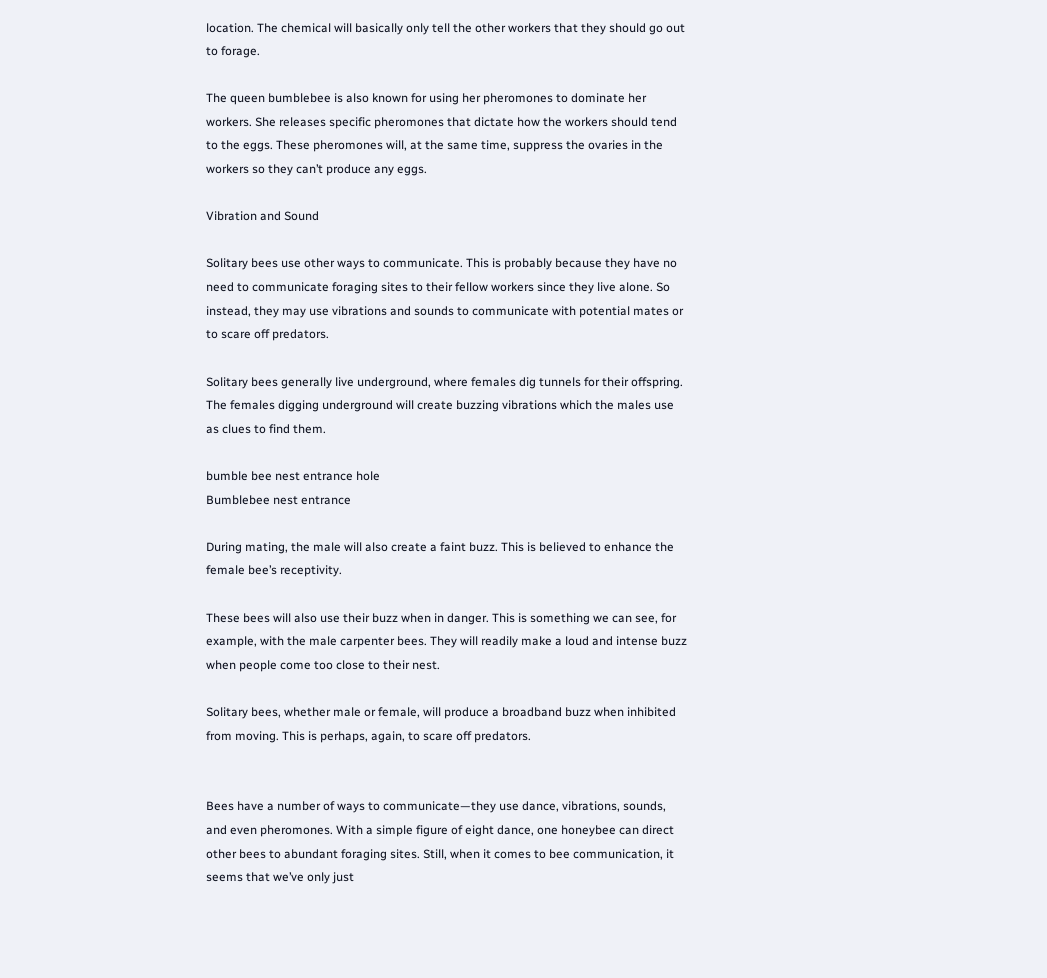location. The chemical will basically only tell the other workers that they should go out to forage.

The queen bumblebee is also known for using her pheromones to dominate her workers. She releases specific pheromones that dictate how the workers should tend to the eggs. These pheromones will, at the same time, suppress the ovaries in the workers so they can’t produce any eggs.

Vibration and Sound

Solitary bees use other ways to communicate. This is probably because they have no need to communicate foraging sites to their fellow workers since they live alone. So instead, they may use vibrations and sounds to communicate with potential mates or to scare off predators.

Solitary bees generally live underground, where females dig tunnels for their offspring. The females digging underground will create buzzing vibrations which the males use as clues to find them.

bumble bee nest entrance hole
Bumblebee nest entrance

During mating, the male will also create a faint buzz. This is believed to enhance the female bee’s receptivity.

These bees will also use their buzz when in danger. This is something we can see, for example, with the male carpenter bees. They will readily make a loud and intense buzz when people come too close to their nest.

Solitary bees, whether male or female, will produce a broadband buzz when inhibited from moving. This is perhaps, again, to scare off predators.


Bees have a number of ways to communicate—they use dance, vibrations, sounds, and even pheromones. With a simple figure of eight dance, one honeybee can direct other bees to abundant foraging sites. Still, when it comes to bee communication, it seems that we’ve only just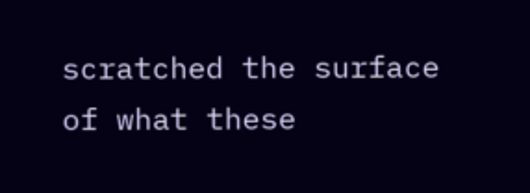scratched the surface of what these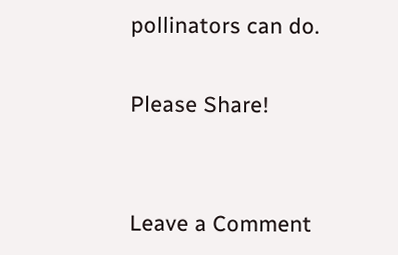pollinators can do.

Please Share!


Leave a Comment